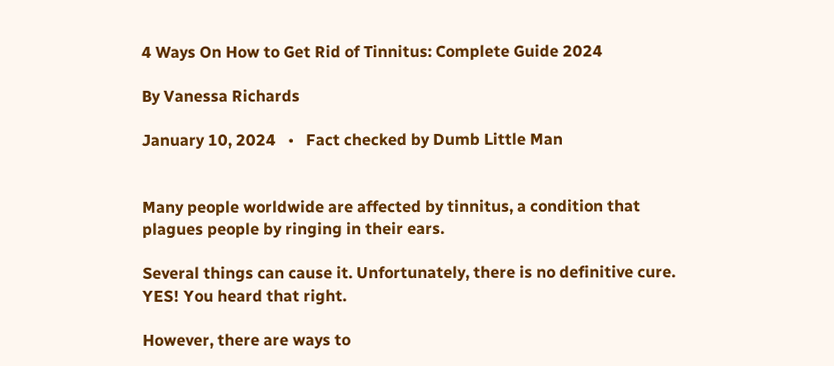4 Ways On How to Get Rid of Tinnitus: Complete Guide 2024

By Vanessa Richards

January 10, 2024   •   Fact checked by Dumb Little Man


Many people worldwide are affected by tinnitus, a condition that plagues people by ringing in their ears.

Several things can cause it. Unfortunately, there is no definitive cure. YES! You heard that right.

However, there are ways to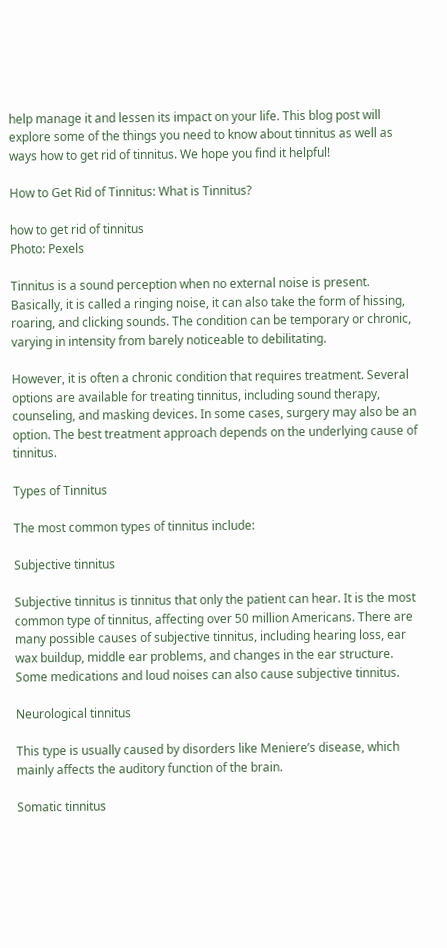help manage it and lessen its impact on your life. This blog post will explore some of the things you need to know about tinnitus as well as ways how to get rid of tinnitus. We hope you find it helpful!

How to Get Rid of Tinnitus: What is Tinnitus?

how to get rid of tinnitus
Photo: Pexels

Tinnitus is a sound perception when no external noise is present. Basically, it is called a ringing noise, it can also take the form of hissing, roaring, and clicking sounds. The condition can be temporary or chronic, varying in intensity from barely noticeable to debilitating.

However, it is often a chronic condition that requires treatment. Several options are available for treating tinnitus, including sound therapy, counseling, and masking devices. In some cases, surgery may also be an option. The best treatment approach depends on the underlying cause of tinnitus.

Types of Tinnitus

The most common types of tinnitus include:

Subjective tinnitus

Subjective tinnitus is tinnitus that only the patient can hear. It is the most common type of tinnitus, affecting over 50 million Americans. There are many possible causes of subjective tinnitus, including hearing loss, ear wax buildup, middle ear problems, and changes in the ear structure. Some medications and loud noises can also cause subjective tinnitus.

Neurological tinnitus

This type is usually caused by disorders like Meniere’s disease, which mainly affects the auditory function of the brain.

Somatic tinnitus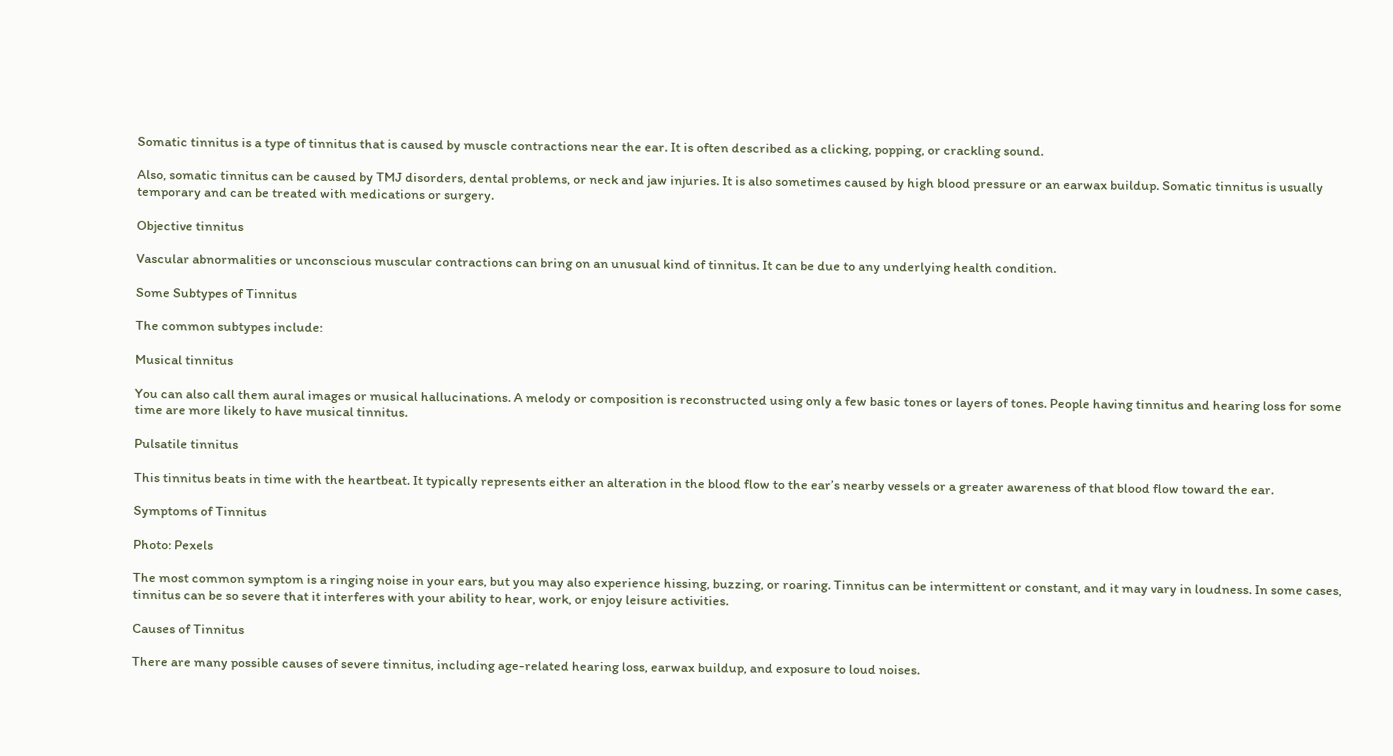Somatic tinnitus is a type of tinnitus that is caused by muscle contractions near the ear. It is often described as a clicking, popping, or crackling sound.

Also, somatic tinnitus can be caused by TMJ disorders, dental problems, or neck and jaw injuries. It is also sometimes caused by high blood pressure or an earwax buildup. Somatic tinnitus is usually temporary and can be treated with medications or surgery.

Objective tinnitus

Vascular abnormalities or unconscious muscular contractions can bring on an unusual kind of tinnitus. It can be due to any underlying health condition.

Some Subtypes of Tinnitus

The common subtypes include:

Musical tinnitus

You can also call them aural images or musical hallucinations. A melody or composition is reconstructed using only a few basic tones or layers of tones. People having tinnitus and hearing loss for some time are more likely to have musical tinnitus.

Pulsatile tinnitus

This tinnitus beats in time with the heartbeat. It typically represents either an alteration in the blood flow to the ear’s nearby vessels or a greater awareness of that blood flow toward the ear.

Symptoms of Tinnitus

Photo: Pexels

The most common symptom is a ringing noise in your ears, but you may also experience hissing, buzzing, or roaring. Tinnitus can be intermittent or constant, and it may vary in loudness. In some cases, tinnitus can be so severe that it interferes with your ability to hear, work, or enjoy leisure activities.

Causes of Tinnitus

There are many possible causes of severe tinnitus, including age-related hearing loss, earwax buildup, and exposure to loud noises.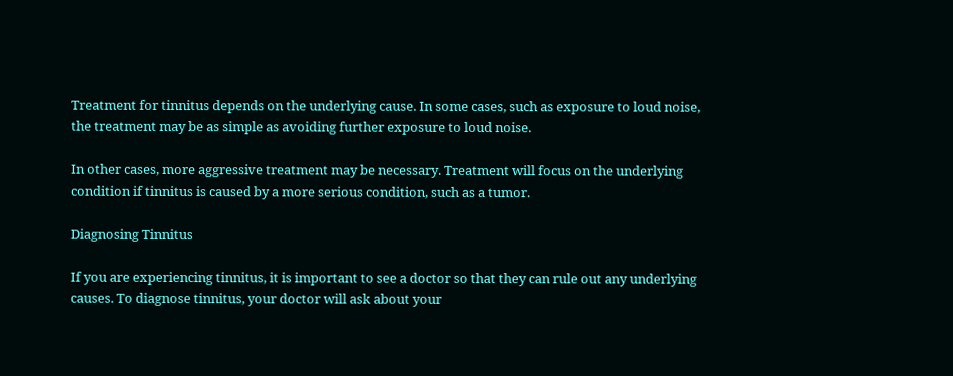Treatment for tinnitus depends on the underlying cause. In some cases, such as exposure to loud noise, the treatment may be as simple as avoiding further exposure to loud noise.

In other cases, more aggressive treatment may be necessary. Treatment will focus on the underlying condition if tinnitus is caused by a more serious condition, such as a tumor.

Diagnosing Tinnitus

If you are experiencing tinnitus, it is important to see a doctor so that they can rule out any underlying causes. To diagnose tinnitus, your doctor will ask about your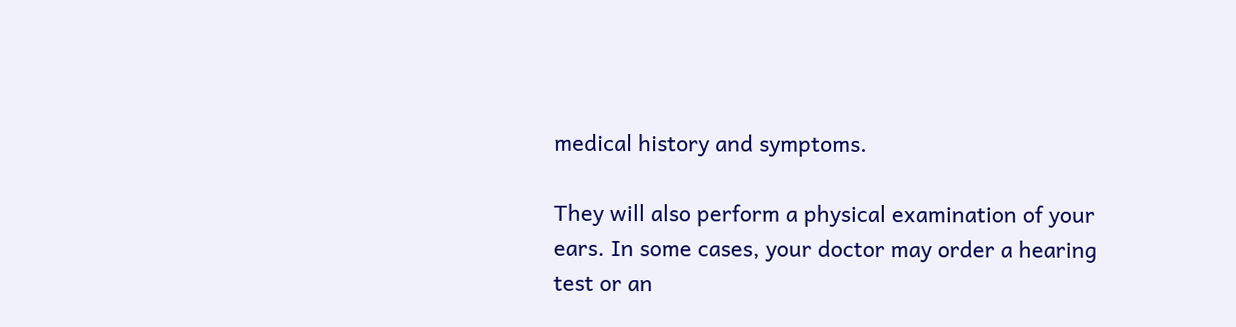medical history and symptoms.

They will also perform a physical examination of your ears. In some cases, your doctor may order a hearing test or an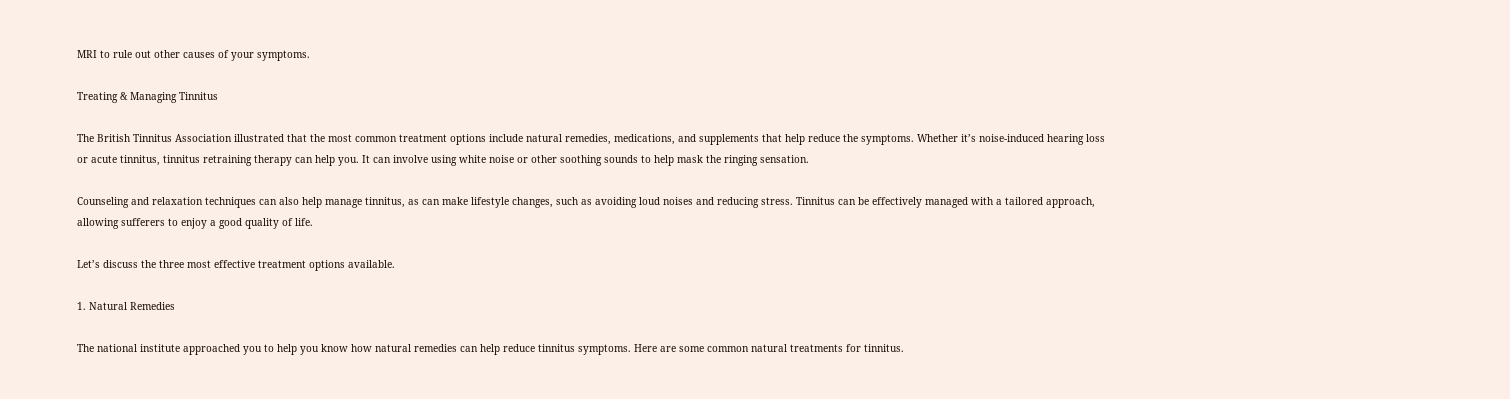MRI to rule out other causes of your symptoms.

Treating & Managing Tinnitus

The British Tinnitus Association illustrated that the most common treatment options include natural remedies, medications, and supplements that help reduce the symptoms. Whether it’s noise-induced hearing loss or acute tinnitus, tinnitus retraining therapy can help you. It can involve using white noise or other soothing sounds to help mask the ringing sensation.

Counseling and relaxation techniques can also help manage tinnitus, as can make lifestyle changes, such as avoiding loud noises and reducing stress. Tinnitus can be effectively managed with a tailored approach, allowing sufferers to enjoy a good quality of life.

Let’s discuss the three most effective treatment options available.

1. Natural Remedies

The national institute approached you to help you know how natural remedies can help reduce tinnitus symptoms. Here are some common natural treatments for tinnitus.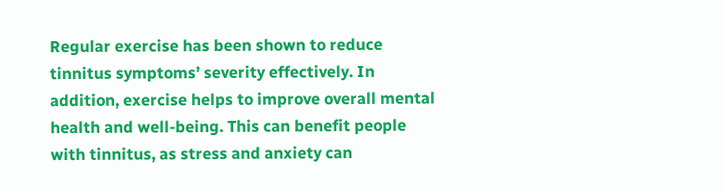Regular exercise has been shown to reduce tinnitus symptoms’ severity effectively. In addition, exercise helps to improve overall mental health and well-being. This can benefit people with tinnitus, as stress and anxiety can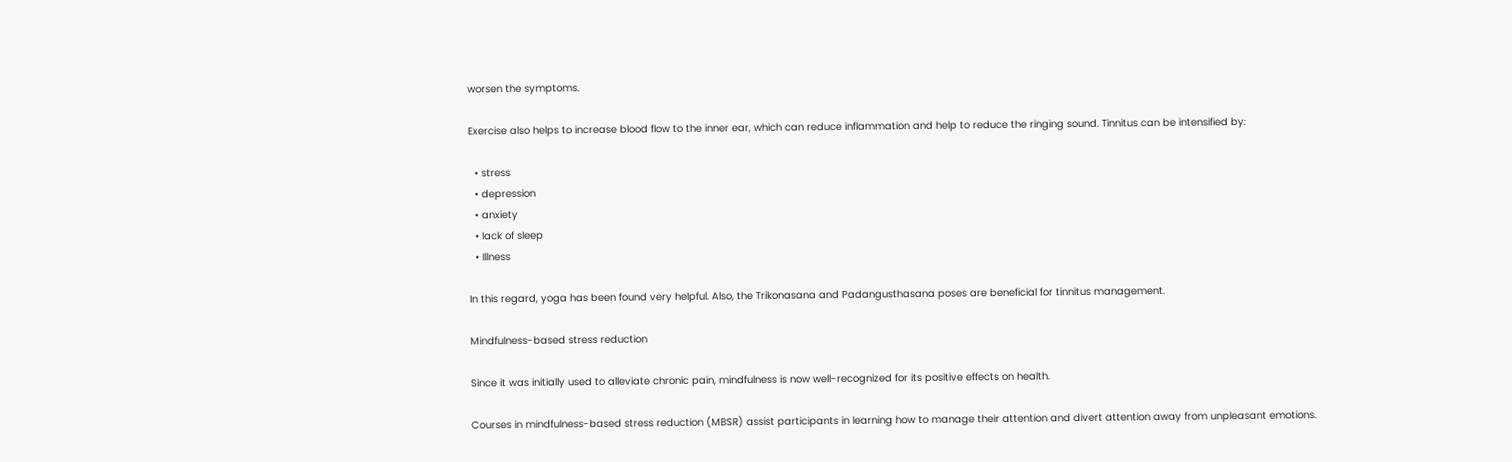worsen the symptoms.

Exercise also helps to increase blood flow to the inner ear, which can reduce inflammation and help to reduce the ringing sound. Tinnitus can be intensified by:

  • stress
  • depression
  • anxiety
  • lack of sleep
  • Illness

In this regard, yoga has been found very helpful. Also, the Trikonasana and Padangusthasana poses are beneficial for tinnitus management.

Mindfulness-based stress reduction

Since it was initially used to alleviate chronic pain, mindfulness is now well-recognized for its positive effects on health.

Courses in mindfulness-based stress reduction (MBSR) assist participants in learning how to manage their attention and divert attention away from unpleasant emotions.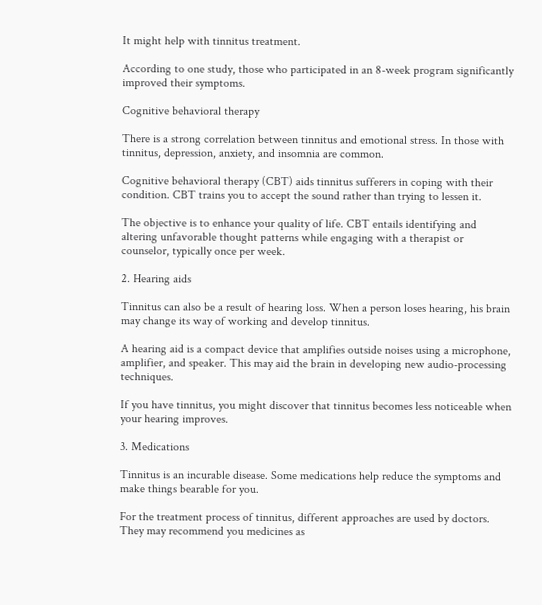It might help with tinnitus treatment.

According to one study, those who participated in an 8-week program significantly improved their symptoms.

Cognitive behavioral therapy

There is a strong correlation between tinnitus and emotional stress. In those with tinnitus, depression, anxiety, and insomnia are common.

Cognitive behavioral therapy (CBT) aids tinnitus sufferers in coping with their condition. CBT trains you to accept the sound rather than trying to lessen it.

The objective is to enhance your quality of life. CBT entails identifying and altering unfavorable thought patterns while engaging with a therapist or counselor, typically once per week.

2. Hearing aids

Tinnitus can also be a result of hearing loss. When a person loses hearing, his brain may change its way of working and develop tinnitus.

A hearing aid is a compact device that amplifies outside noises using a microphone, amplifier, and speaker. This may aid the brain in developing new audio-processing techniques.

If you have tinnitus, you might discover that tinnitus becomes less noticeable when your hearing improves.

3. Medications

Tinnitus is an incurable disease. Some medications help reduce the symptoms and make things bearable for you.

For the treatment process of tinnitus, different approaches are used by doctors. They may recommend you medicines as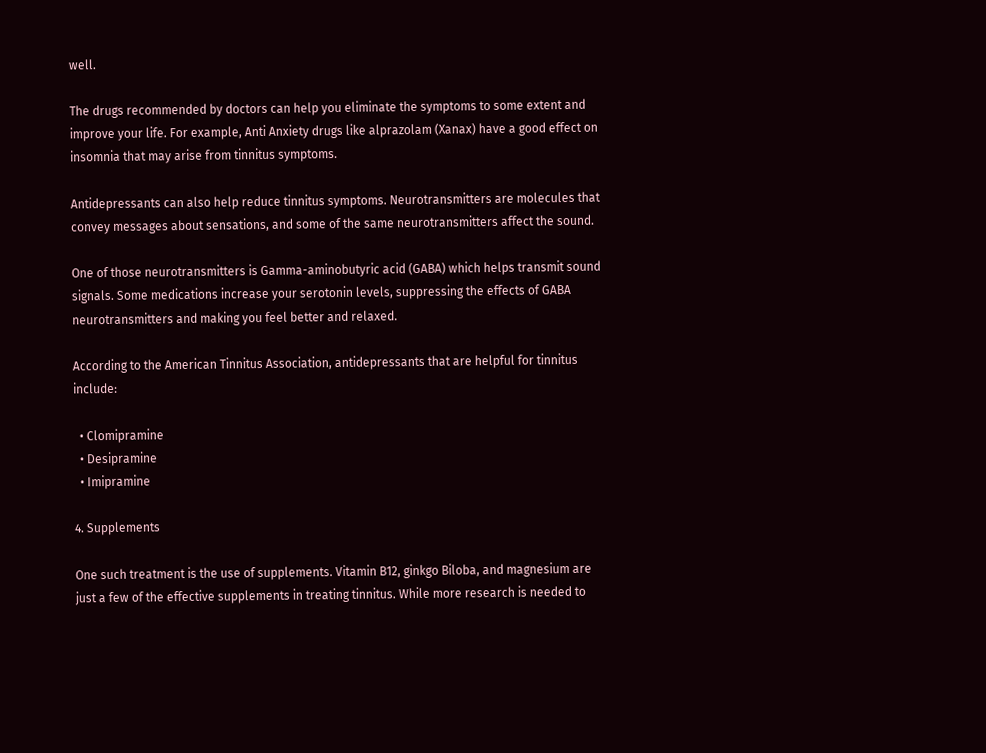well.

The drugs recommended by doctors can help you eliminate the symptoms to some extent and improve your life. For example, Anti Anxiety drugs like alprazolam (Xanax) have a good effect on insomnia that may arise from tinnitus symptoms.

Antidepressants can also help reduce tinnitus symptoms. Neurotransmitters are molecules that convey messages about sensations, and some of the same neurotransmitters affect the sound.

One of those neurotransmitters is Gamma-aminobutyric acid (GABA) which helps transmit sound signals. Some medications increase your serotonin levels, suppressing the effects of GABA neurotransmitters and making you feel better and relaxed.

According to the American Tinnitus Association, antidepressants that are helpful for tinnitus include:

  • Clomipramine
  • Desipramine
  • Imipramine

4. Supplements

One such treatment is the use of supplements. Vitamin B12, ginkgo Biloba, and magnesium are just a few of the effective supplements in treating tinnitus. While more research is needed to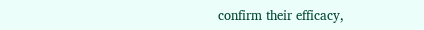confirm their efficacy,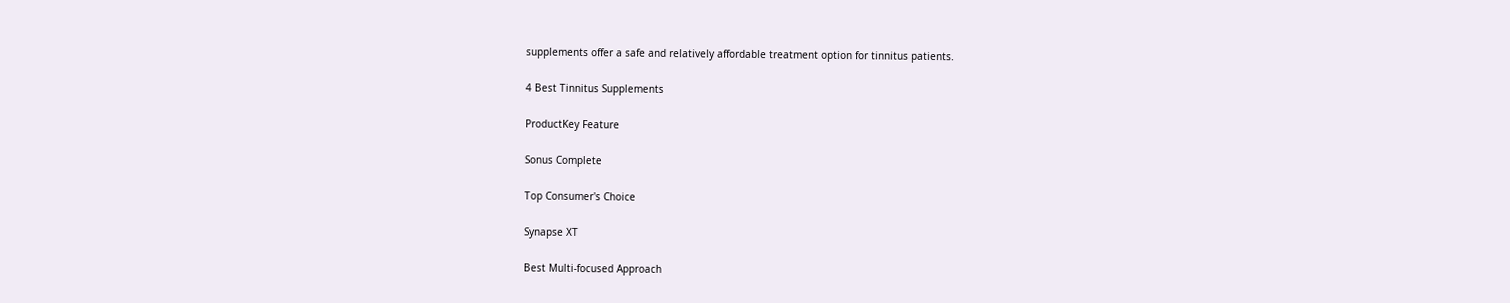supplements offer a safe and relatively affordable treatment option for tinnitus patients.

4 Best Tinnitus Supplements

ProductKey Feature

Sonus Complete

Top Consumer's Choice

Synapse XT

Best Multi-focused Approach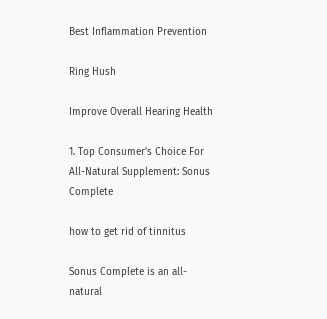Best Inflammation Prevention

Ring Hush

Improve Overall Hearing Health

1. Top Consumer’s Choice For All-Natural Supplement: Sonus Complete

how to get rid of tinnitus

Sonus Complete is an all-natural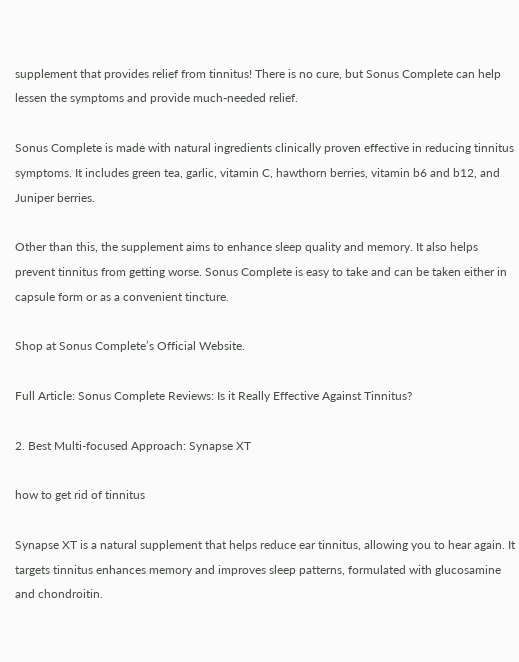supplement that provides relief from tinnitus! There is no cure, but Sonus Complete can help lessen the symptoms and provide much-needed relief.

Sonus Complete is made with natural ingredients clinically proven effective in reducing tinnitus symptoms. It includes green tea, garlic, vitamin C, hawthorn berries, vitamin b6 and b12, and Juniper berries.

Other than this, the supplement aims to enhance sleep quality and memory. It also helps prevent tinnitus from getting worse. Sonus Complete is easy to take and can be taken either in capsule form or as a convenient tincture.

Shop at Sonus Complete’s Official Website.

Full Article: Sonus Complete Reviews: Is it Really Effective Against Tinnitus?

2. Best Multi-focused Approach: Synapse XT

how to get rid of tinnitus

Synapse XT is a natural supplement that helps reduce ear tinnitus, allowing you to hear again. It targets tinnitus enhances memory and improves sleep patterns, formulated with glucosamine and chondroitin.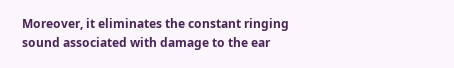Moreover, it eliminates the constant ringing sound associated with damage to the ear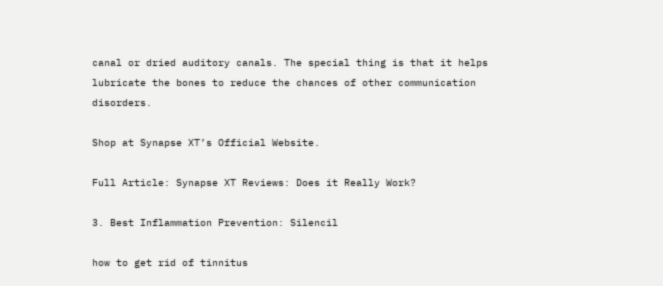canal or dried auditory canals. The special thing is that it helps lubricate the bones to reduce the chances of other communication disorders.

Shop at Synapse XT’s Official Website.

Full Article: Synapse XT Reviews: Does it Really Work?

3. Best Inflammation Prevention: Silencil

how to get rid of tinnitus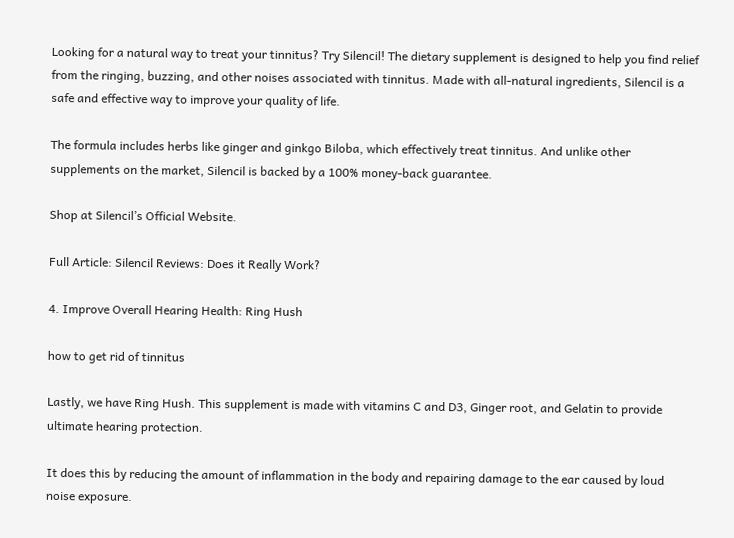Looking for a natural way to treat your tinnitus? Try Silencil! The dietary supplement is designed to help you find relief from the ringing, buzzing, and other noises associated with tinnitus. Made with all-natural ingredients, Silencil is a safe and effective way to improve your quality of life.

The formula includes herbs like ginger and ginkgo Biloba, which effectively treat tinnitus. And unlike other supplements on the market, Silencil is backed by a 100% money-back guarantee.

Shop at Silencil’s Official Website.

Full Article: Silencil Reviews: Does it Really Work?

4. Improve Overall Hearing Health: Ring Hush

how to get rid of tinnitus

Lastly, we have Ring Hush. This supplement is made with vitamins C and D3, Ginger root, and Gelatin to provide ultimate hearing protection.

It does this by reducing the amount of inflammation in the body and repairing damage to the ear caused by loud noise exposure.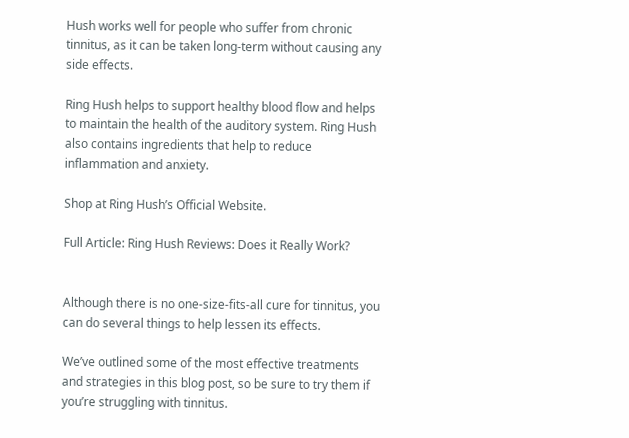Hush works well for people who suffer from chronic tinnitus, as it can be taken long-term without causing any side effects.

Ring Hush helps to support healthy blood flow and helps to maintain the health of the auditory system. Ring Hush also contains ingredients that help to reduce inflammation and anxiety.

Shop at Ring Hush’s Official Website.

Full Article: Ring Hush Reviews: Does it Really Work?


Although there is no one-size-fits-all cure for tinnitus, you can do several things to help lessen its effects.

We’ve outlined some of the most effective treatments and strategies in this blog post, so be sure to try them if you’re struggling with tinnitus.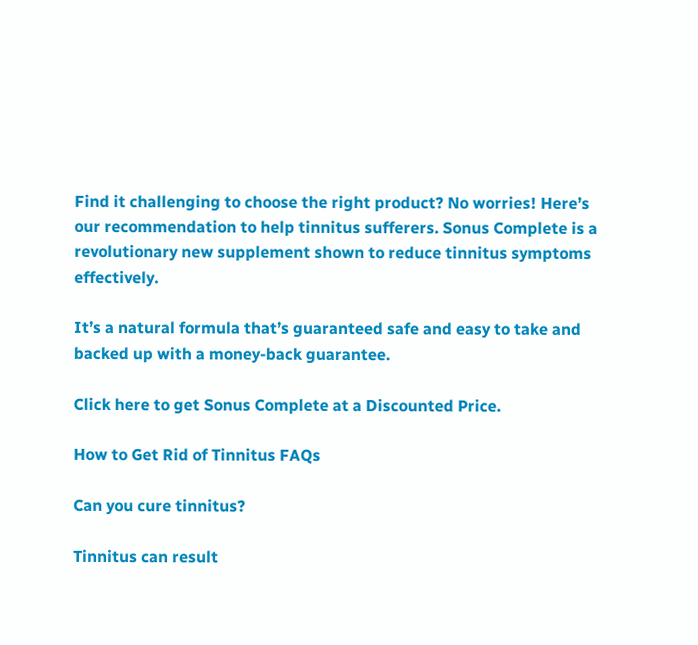Find it challenging to choose the right product? No worries! Here’s our recommendation to help tinnitus sufferers. Sonus Complete is a revolutionary new supplement shown to reduce tinnitus symptoms effectively.

It’s a natural formula that’s guaranteed safe and easy to take and backed up with a money-back guarantee.

Click here to get Sonus Complete at a Discounted Price.

How to Get Rid of Tinnitus FAQs

Can you cure tinnitus?

Tinnitus can result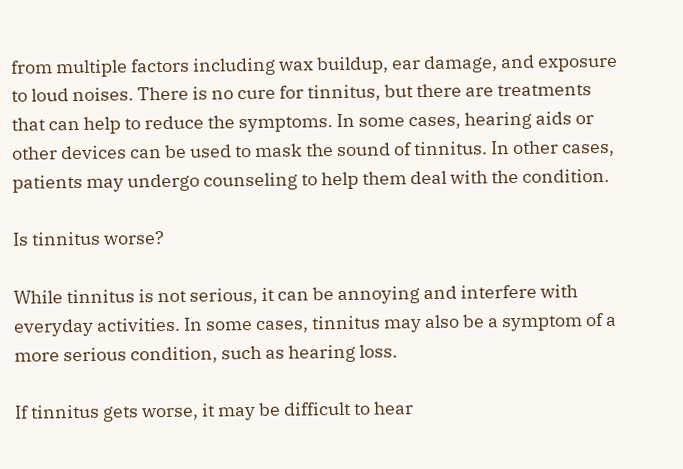from multiple factors including wax buildup, ear damage, and exposure to loud noises. There is no cure for tinnitus, but there are treatments that can help to reduce the symptoms. In some cases, hearing aids or other devices can be used to mask the sound of tinnitus. In other cases, patients may undergo counseling to help them deal with the condition.

Is tinnitus worse?

While tinnitus is not serious, it can be annoying and interfere with everyday activities. In some cases, tinnitus may also be a symptom of a more serious condition, such as hearing loss.

If tinnitus gets worse, it may be difficult to hear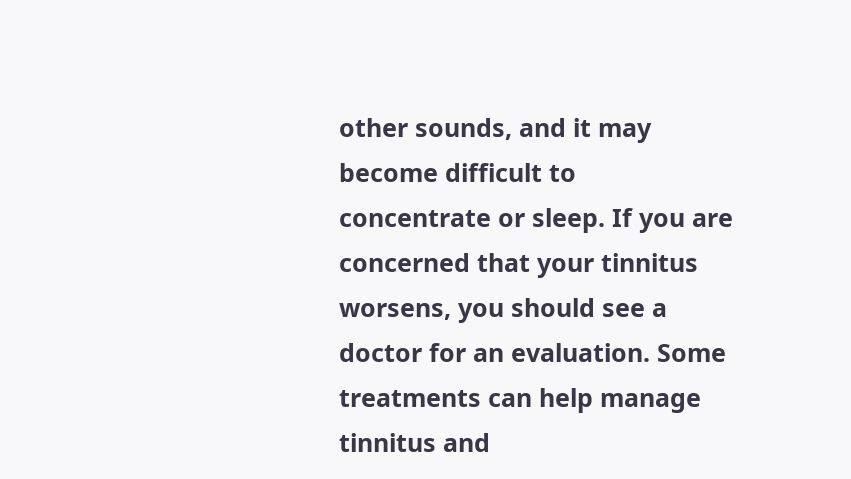other sounds, and it may become difficult to concentrate or sleep. If you are concerned that your tinnitus worsens, you should see a doctor for an evaluation. Some treatments can help manage tinnitus and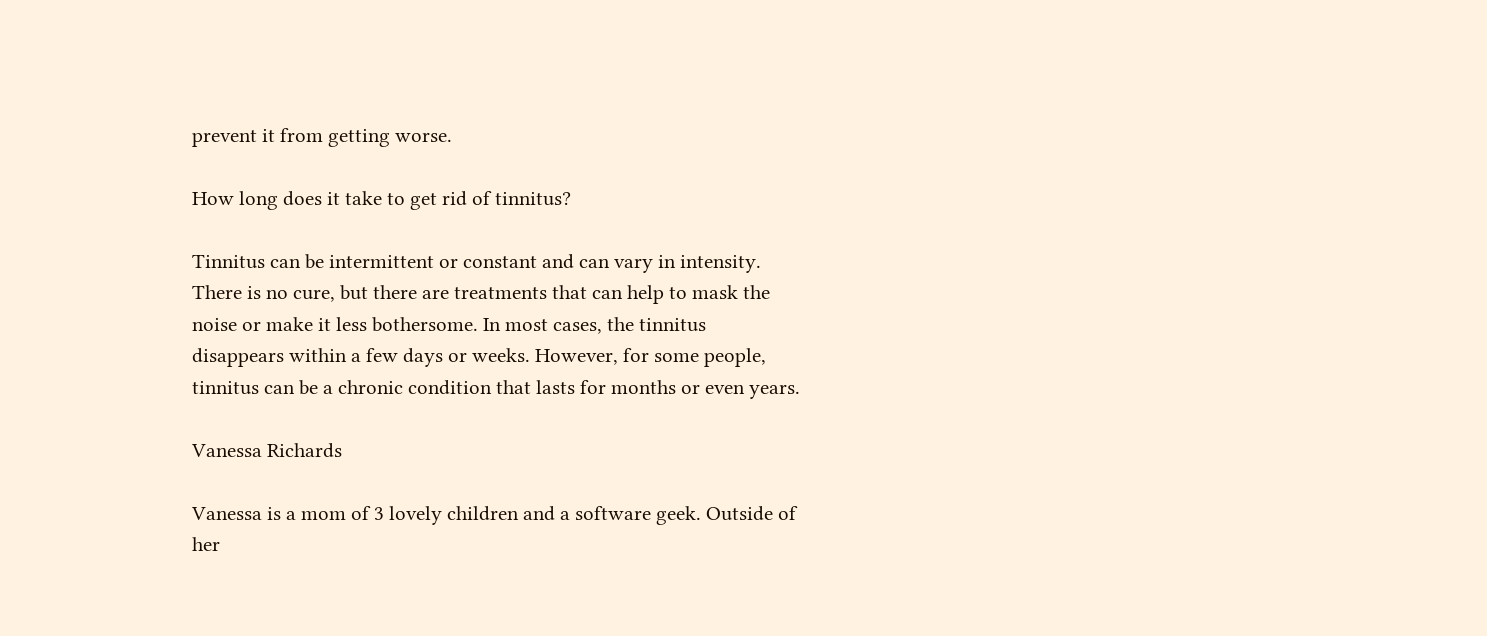prevent it from getting worse.

How long does it take to get rid of tinnitus?

Tinnitus can be intermittent or constant and can vary in intensity. There is no cure, but there are treatments that can help to mask the noise or make it less bothersome. In most cases, the tinnitus disappears within a few days or weeks. However, for some people, tinnitus can be a chronic condition that lasts for months or even years.

Vanessa Richards

Vanessa is a mom of 3 lovely children and a software geek. Outside of her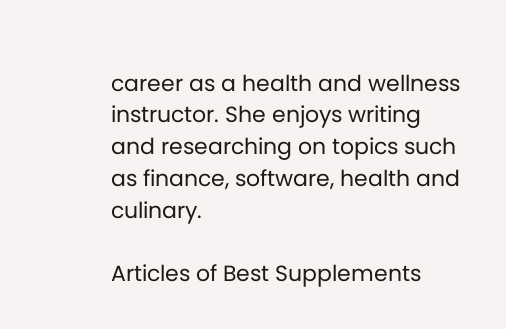career as a health and wellness instructor. She enjoys writing and researching on topics such as finance, software, health and culinary.

Articles of Best Supplements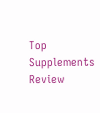Top Supplements Review